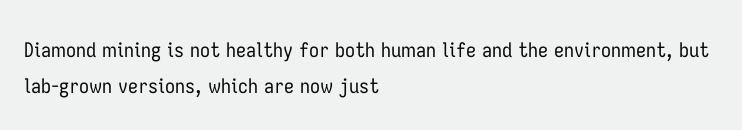Diamond mining is not healthy for both human life and the environment, but lab-grown versions, which are now just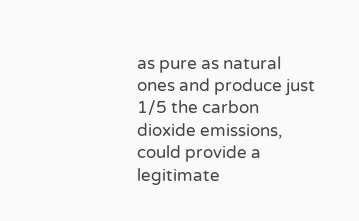as pure as natural ones and produce just 1/5 the carbon dioxide emissions, could provide a legitimate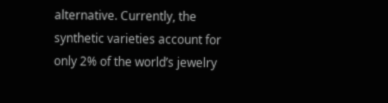alternative. Currently, the synthetic varieties account for only 2% of the world’s jewelry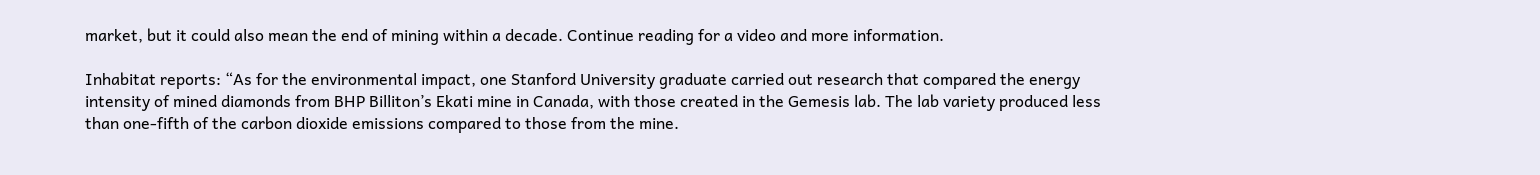market, but it could also mean the end of mining within a decade. Continue reading for a video and more information.

Inhabitat reports: “As for the environmental impact, one Stanford University graduate carried out research that compared the energy intensity of mined diamonds from BHP Billiton’s Ekati mine in Canada, with those created in the Gemesis lab. The lab variety produced less than one-fifth of the carbon dioxide emissions compared to those from the mine.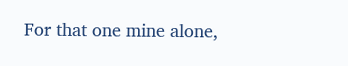For that one mine alone,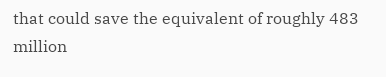that could save the equivalent of roughly 483 million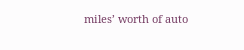miles’ worth of auto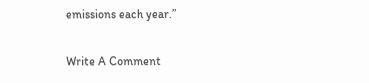emissions each year.”

Write A Comment